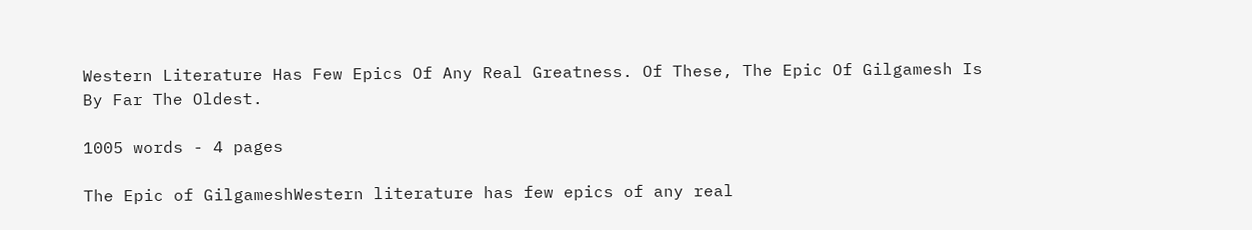Western Literature Has Few Epics Of Any Real Greatness. Of These, The Epic Of Gilgamesh Is By Far The Oldest.

1005 words - 4 pages

The Epic of GilgameshWestern literature has few epics of any real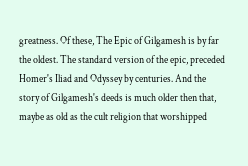greatness. Of these, The Epic of Gilgamesh is by far the oldest. The standard version of the epic, preceded Homer's Iliad and Odyssey by centuries. And the story of Gilgamesh's deeds is much older then that, maybe as old as the cult religion that worshipped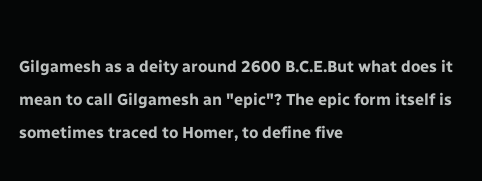Gilgamesh as a deity around 2600 B.C.E.But what does it mean to call Gilgamesh an "epic"? The epic form itself is sometimes traced to Homer, to define five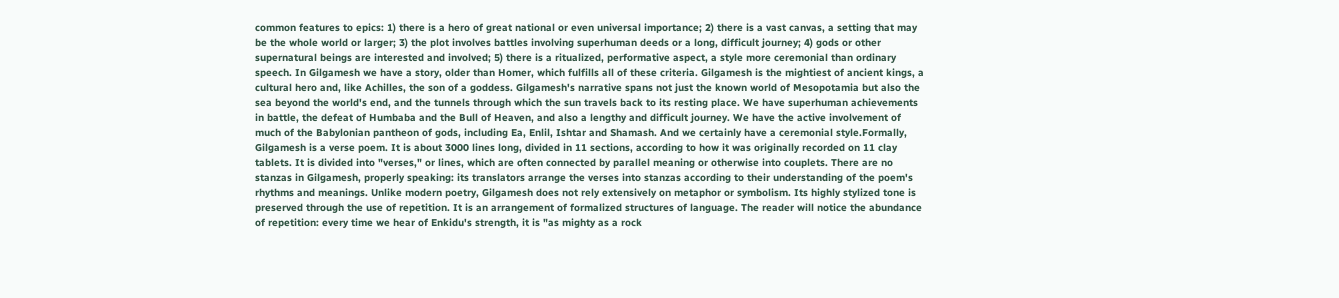common features to epics: 1) there is a hero of great national or even universal importance; 2) there is a vast canvas, a setting that may be the whole world or larger; 3) the plot involves battles involving superhuman deeds or a long, difficult journey; 4) gods or other supernatural beings are interested and involved; 5) there is a ritualized, performative aspect, a style more ceremonial than ordinary speech. In Gilgamesh we have a story, older than Homer, which fulfills all of these criteria. Gilgamesh is the mightiest of ancient kings, a cultural hero and, like Achilles, the son of a goddess. Gilgamesh's narrative spans not just the known world of Mesopotamia but also the sea beyond the world's end, and the tunnels through which the sun travels back to its resting place. We have superhuman achievements in battle, the defeat of Humbaba and the Bull of Heaven, and also a lengthy and difficult journey. We have the active involvement of much of the Babylonian pantheon of gods, including Ea, Enlil, Ishtar and Shamash. And we certainly have a ceremonial style.Formally, Gilgamesh is a verse poem. It is about 3000 lines long, divided in 11 sections, according to how it was originally recorded on 11 clay tablets. It is divided into "verses," or lines, which are often connected by parallel meaning or otherwise into couplets. There are no stanzas in Gilgamesh, properly speaking: its translators arrange the verses into stanzas according to their understanding of the poem's rhythms and meanings. Unlike modern poetry, Gilgamesh does not rely extensively on metaphor or symbolism. Its highly stylized tone is preserved through the use of repetition. It is an arrangement of formalized structures of language. The reader will notice the abundance of repetition: every time we hear of Enkidu's strength, it is "as mighty as a rock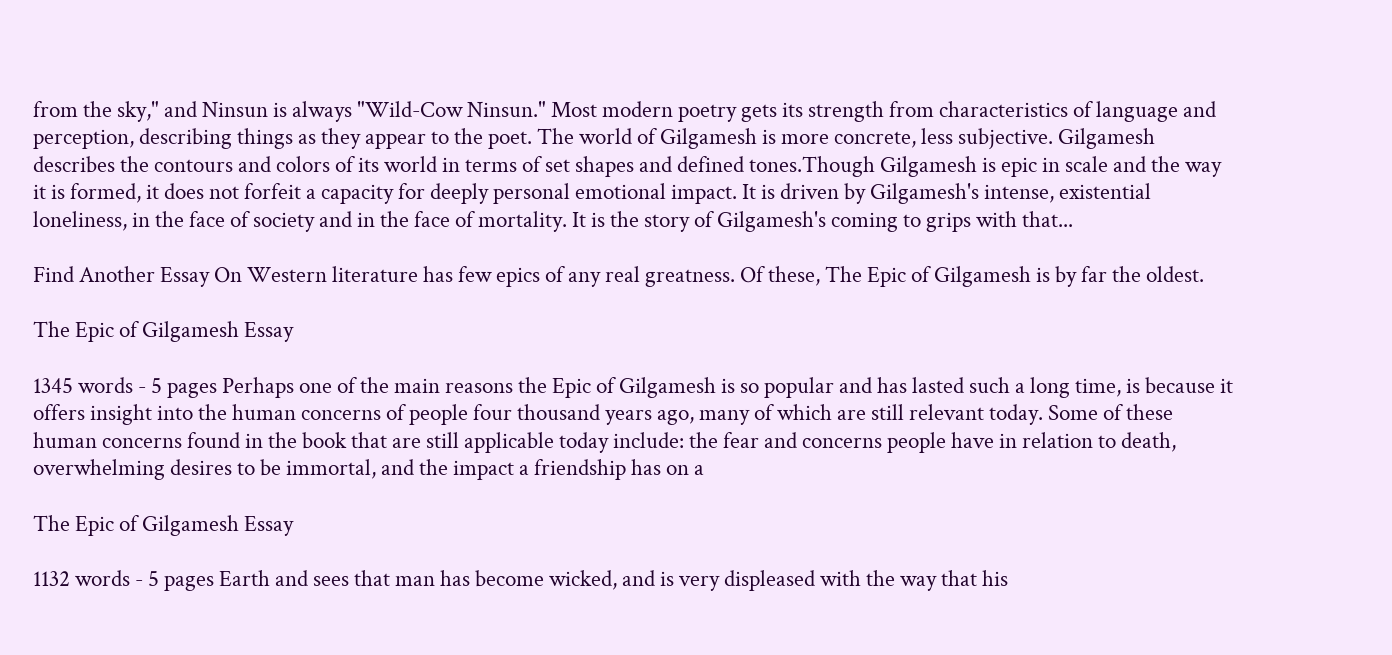from the sky," and Ninsun is always "Wild-Cow Ninsun." Most modern poetry gets its strength from characteristics of language and perception, describing things as they appear to the poet. The world of Gilgamesh is more concrete, less subjective. Gilgamesh describes the contours and colors of its world in terms of set shapes and defined tones.Though Gilgamesh is epic in scale and the way it is formed, it does not forfeit a capacity for deeply personal emotional impact. It is driven by Gilgamesh's intense, existential loneliness, in the face of society and in the face of mortality. It is the story of Gilgamesh's coming to grips with that...

Find Another Essay On Western literature has few epics of any real greatness. Of these, The Epic of Gilgamesh is by far the oldest.

The Epic of Gilgamesh Essay

1345 words - 5 pages Perhaps one of the main reasons the Epic of Gilgamesh is so popular and has lasted such a long time, is because it offers insight into the human concerns of people four thousand years ago, many of which are still relevant today. Some of these human concerns found in the book that are still applicable today include: the fear and concerns people have in relation to death, overwhelming desires to be immortal, and the impact a friendship has on a

The Epic of Gilgamesh Essay

1132 words - 5 pages Earth and sees that man has become wicked, and is very displeased with the way that his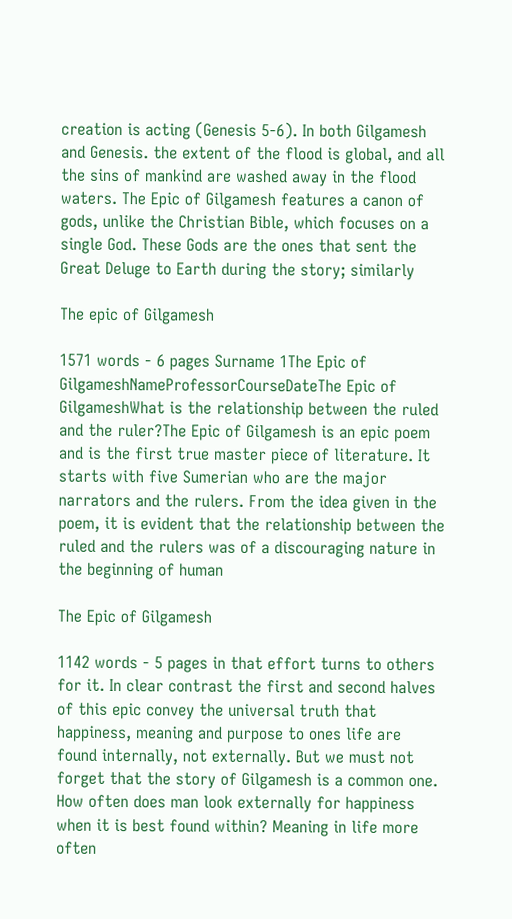creation is acting (Genesis 5-6). In both Gilgamesh and Genesis. the extent of the flood is global, and all the sins of mankind are washed away in the flood waters. The Epic of Gilgamesh features a canon of gods, unlike the Christian Bible, which focuses on a single God. These Gods are the ones that sent the Great Deluge to Earth during the story; similarly

The epic of Gilgamesh

1571 words - 6 pages Surname 1The Epic of GilgameshNameProfessorCourseDateThe Epic of GilgameshWhat is the relationship between the ruled and the ruler?The Epic of Gilgamesh is an epic poem and is the first true master piece of literature. It starts with five Sumerian who are the major narrators and the rulers. From the idea given in the poem, it is evident that the relationship between the ruled and the rulers was of a discouraging nature in the beginning of human

The Epic of Gilgamesh

1142 words - 5 pages in that effort turns to others for it. In clear contrast the first and second halves of this epic convey the universal truth that happiness, meaning and purpose to ones life are found internally, not externally. But we must not forget that the story of Gilgamesh is a common one. How often does man look externally for happiness when it is best found within? Meaning in life more often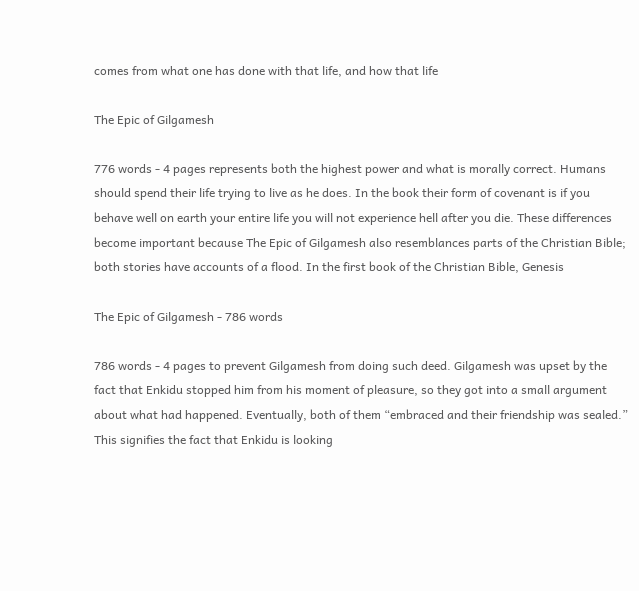comes from what one has done with that life, and how that life

The Epic of Gilgamesh

776 words - 4 pages represents both the highest power and what is morally correct. Humans should spend their life trying to live as he does. In the book their form of covenant is if you behave well on earth your entire life you will not experience hell after you die. These differences become important because The Epic of Gilgamesh also resemblances parts of the Christian Bible; both stories have accounts of a flood. In the first book of the Christian Bible, Genesis

The Epic of Gilgamesh - 786 words

786 words - 4 pages to prevent Gilgamesh from doing such deed. Gilgamesh was upset by the fact that Enkidu stopped him from his moment of pleasure, so they got into a small argument about what had happened. Eventually, both of them “embraced and their friendship was sealed.” This signifies the fact that Enkidu is looking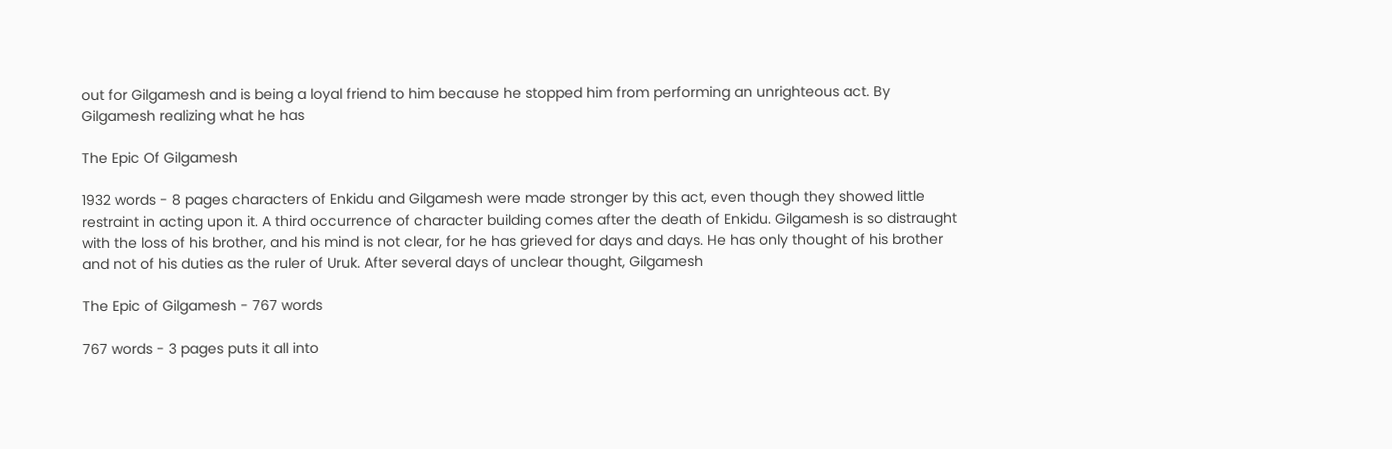out for Gilgamesh and is being a loyal friend to him because he stopped him from performing an unrighteous act. By Gilgamesh realizing what he has

The Epic Of Gilgamesh

1932 words - 8 pages characters of Enkidu and Gilgamesh were made stronger by this act, even though they showed little restraint in acting upon it. A third occurrence of character building comes after the death of Enkidu. Gilgamesh is so distraught with the loss of his brother, and his mind is not clear, for he has grieved for days and days. He has only thought of his brother and not of his duties as the ruler of Uruk. After several days of unclear thought, Gilgamesh

The Epic of Gilgamesh - 767 words

767 words - 3 pages puts it all into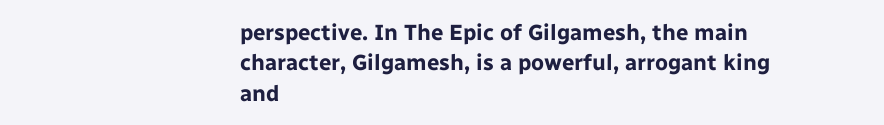perspective. In The Epic of Gilgamesh, the main character, Gilgamesh, is a powerful, arrogant king and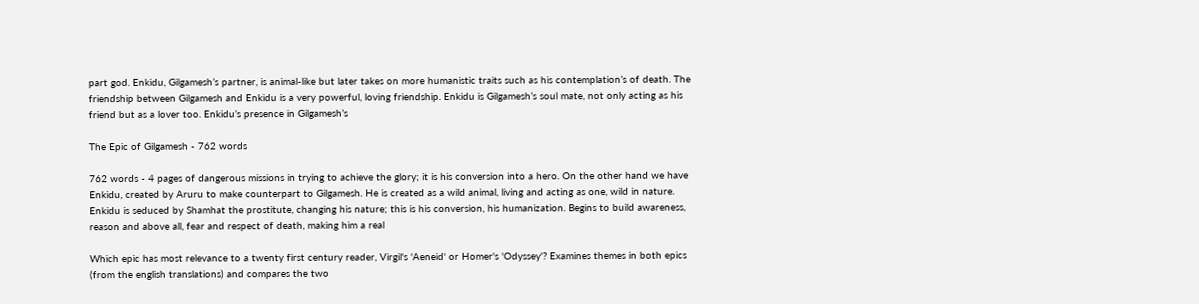part god. Enkidu, Gilgamesh’s partner, is animal-like but later takes on more humanistic traits such as his contemplation’s of death. The friendship between Gilgamesh and Enkidu is a very powerful, loving friendship. Enkidu is Gilgamesh’s soul mate, not only acting as his friend but as a lover too. Enkidu’s presence in Gilgamesh’s

The Epic of Gilgamesh - 762 words

762 words - 4 pages of dangerous missions in trying to achieve the glory; it is his conversion into a hero. On the other hand we have Enkidu, created by Aruru to make counterpart to Gilgamesh. He is created as a wild animal, living and acting as one, wild in nature. Enkidu is seduced by Shamhat the prostitute, changing his nature; this is his conversion, his humanization. Begins to build awareness, reason and above all, fear and respect of death, making him a real

Which epic has most relevance to a twenty first century reader, Virgil's 'Aeneid' or Homer's 'Odyssey'? Examines themes in both epics (from the english translations) and compares the two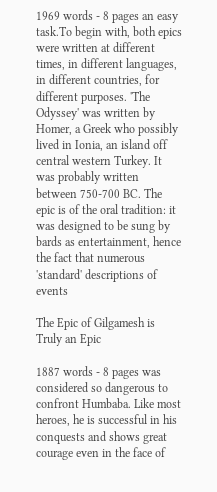1969 words - 8 pages an easy task.To begin with, both epics were written at different times, in different languages, in different countries, for different purposes. 'The Odyssey' was written by Homer, a Greek who possibly lived in Ionia, an island off central western Turkey. It was probably written between 750-700 BC. The epic is of the oral tradition: it was designed to be sung by bards as entertainment, hence the fact that numerous 'standard' descriptions of events

The Epic of Gilgamesh is Truly an Epic

1887 words - 8 pages was considered so dangerous to confront Humbaba. Like most heroes, he is successful in his conquests and shows great courage even in the face of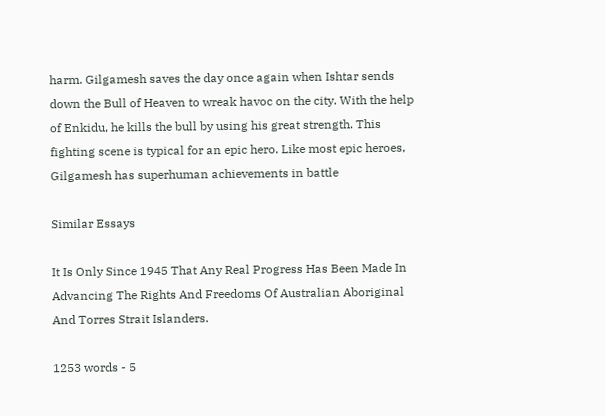harm. Gilgamesh saves the day once again when Ishtar sends down the Bull of Heaven to wreak havoc on the city. With the help of Enkidu, he kills the bull by using his great strength. This fighting scene is typical for an epic hero. Like most epic heroes, Gilgamesh has superhuman achievements in battle

Similar Essays

It Is Only Since 1945 That Any Real Progress Has Been Made In Advancing The Rights And Freedoms Of Australian Aboriginal And Torres Strait Islanders.

1253 words - 5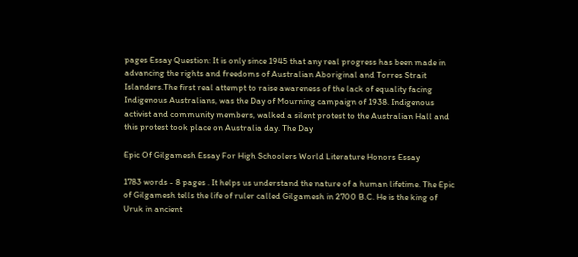pages Essay Question: It is only since 1945 that any real progress has been made in advancing the rights and freedoms of Australian Aboriginal and Torres Strait Islanders.The first real attempt to raise awareness of the lack of equality facing Indigenous Australians, was the Day of Mourning campaign of 1938. Indigenous activist and community members, walked a silent protest to the Australian Hall and this protest took place on Australia day. The Day

Epic Of Gilgamesh Essay For High Schoolers World Literature Honors Essay

1783 words - 8 pages . It helps us understand the nature of a human lifetime. The Epic of Gilgamesh tells the life of ruler called Gilgamesh in 2700 B.C. He is the king of Uruk in ancient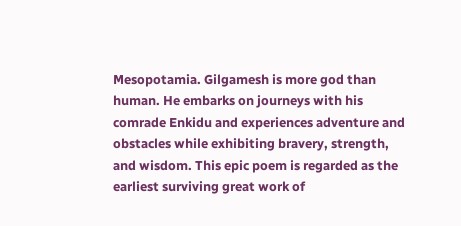Mesopotamia. Gilgamesh is more god than human. He embarks on journeys with his comrade Enkidu and experiences adventure and obstacles while exhibiting bravery, strength, and wisdom. This epic poem is regarded as the earliest surviving great work of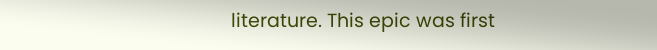literature. This epic was first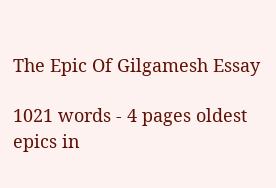The Epic Of Gilgamesh Essay

1021 words - 4 pages oldest epics in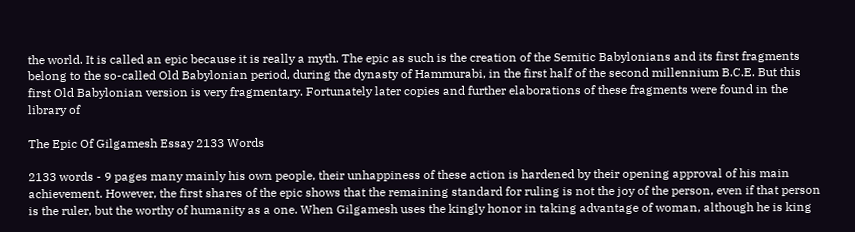the world. It is called an epic because it is really a myth. The epic as such is the creation of the Semitic Babylonians and its first fragments belong to the so-called Old Babylonian period, during the dynasty of Hammurabi, in the first half of the second millennium B.C.E. But this first Old Babylonian version is very fragmentary. Fortunately later copies and further elaborations of these fragments were found in the library of

The Epic Of Gilgamesh Essay 2133 Words

2133 words - 9 pages many mainly his own people, their unhappiness of these action is hardened by their opening approval of his main achievement. However, the first shares of the epic shows that the remaining standard for ruling is not the joy of the person, even if that person is the ruler, but the worthy of humanity as a one. When Gilgamesh uses the kingly honor in taking advantage of woman, although he is king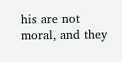his are not moral, and they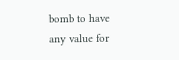bomb to have any value for